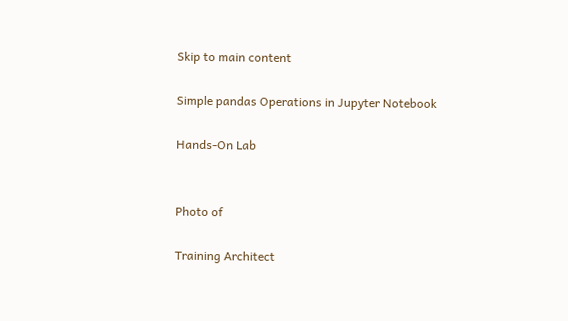Skip to main content

Simple pandas Operations in Jupyter Notebook

Hands-On Lab


Photo of

Training Architect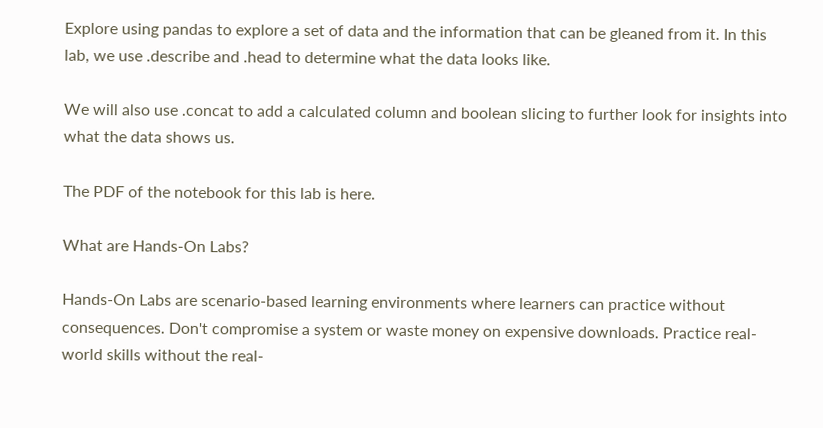Explore using pandas to explore a set of data and the information that can be gleaned from it. In this lab, we use .describe and .head to determine what the data looks like.

We will also use .concat to add a calculated column and boolean slicing to further look for insights into what the data shows us.

The PDF of the notebook for this lab is here.

What are Hands-On Labs?

Hands-On Labs are scenario-based learning environments where learners can practice without consequences. Don't compromise a system or waste money on expensive downloads. Practice real-world skills without the real-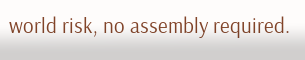world risk, no assembly required.